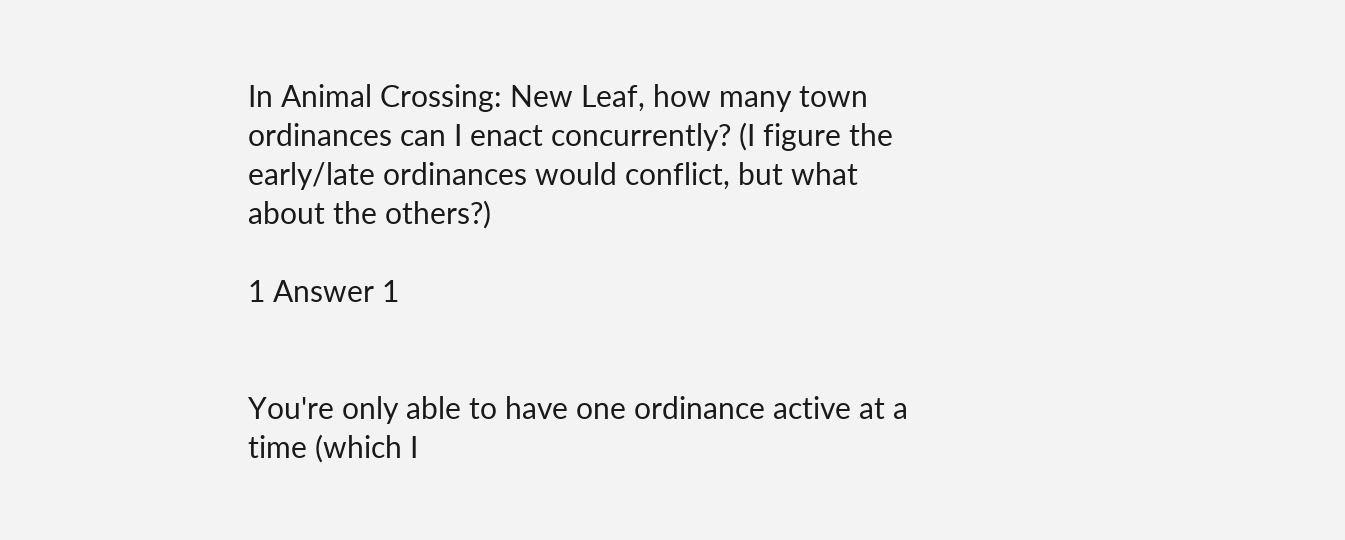In Animal Crossing: New Leaf, how many town ordinances can I enact concurrently? (I figure the early/late ordinances would conflict, but what about the others?)

1 Answer 1


You're only able to have one ordinance active at a time (which I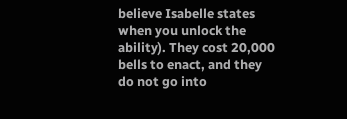believe Isabelle states when you unlock the ability). They cost 20,000 bells to enact, and they do not go into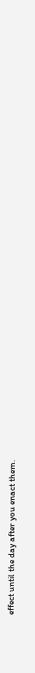effect until the day after you enact them.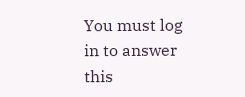You must log in to answer this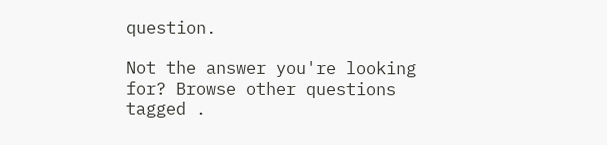question.

Not the answer you're looking for? Browse other questions tagged .